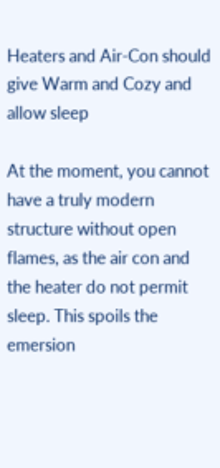Heaters and Air-Con should give Warm and Cozy and allow sleep

At the moment, you cannot have a truly modern structure without open flames, as the air con and the heater do not permit sleep. This spoils the emersion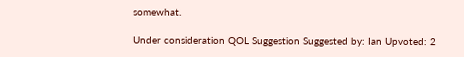somewhat.

Under consideration QOL Suggestion Suggested by: Ian Upvoted: 2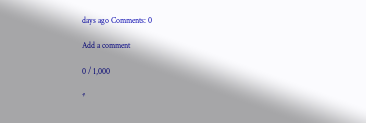days ago Comments: 0

Add a comment

0 / 1,000

*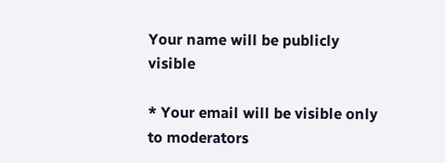Your name will be publicly visible

* Your email will be visible only to moderators